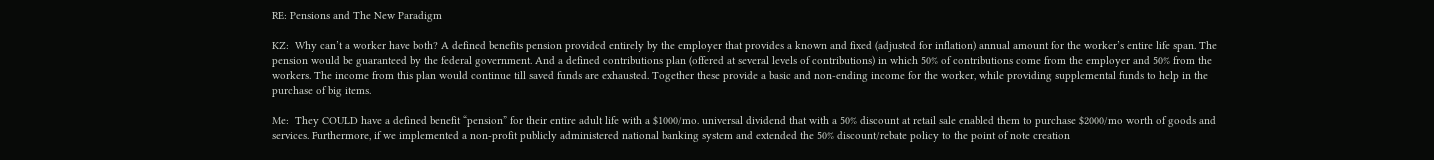RE: Pensions and The New Paradigm

KZ:  Why can’t a worker have both? A defined benefits pension provided entirely by the employer that provides a known and fixed (adjusted for inflation) annual amount for the worker’s entire life span. The pension would be guaranteed by the federal government. And a defined contributions plan (offered at several levels of contributions) in which 50% of contributions come from the employer and 50% from the workers. The income from this plan would continue till saved funds are exhausted. Together these provide a basic and non-ending income for the worker, while providing supplemental funds to help in the purchase of big items.

Me:  They COULD have a defined benefit “pension” for their entire adult life with a $1000/mo. universal dividend that with a 50% discount at retail sale enabled them to purchase $2000/mo worth of goods and services. Furthermore, if we implemented a non-profit publicly administered national banking system and extended the 50% discount/rebate policy to the point of note creation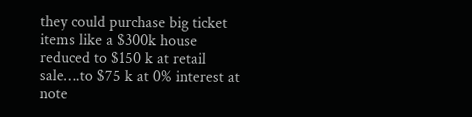they could purchase big ticket items like a $300k house reduced to $150 k at retail sale….to $75 k at 0% interest at note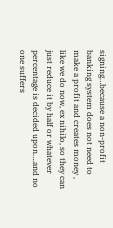signing…because a non-profit banking system does not need to make a profit and creates money , like we do now, ex nihilo, so they can just reduce it by half or whatever percentage is decided upon….and no one suffers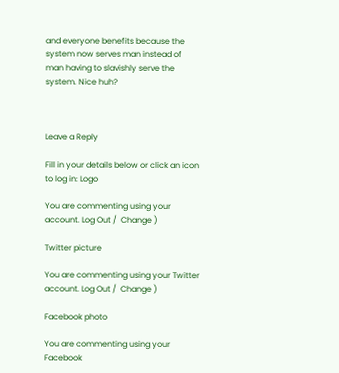and everyone benefits because the system now serves man instead of man having to slavishly serve the system. Nice huh?



Leave a Reply

Fill in your details below or click an icon to log in: Logo

You are commenting using your account. Log Out /  Change )

Twitter picture

You are commenting using your Twitter account. Log Out /  Change )

Facebook photo

You are commenting using your Facebook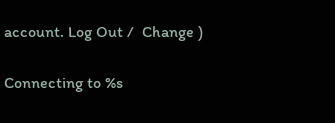account. Log Out /  Change )

Connecting to %s